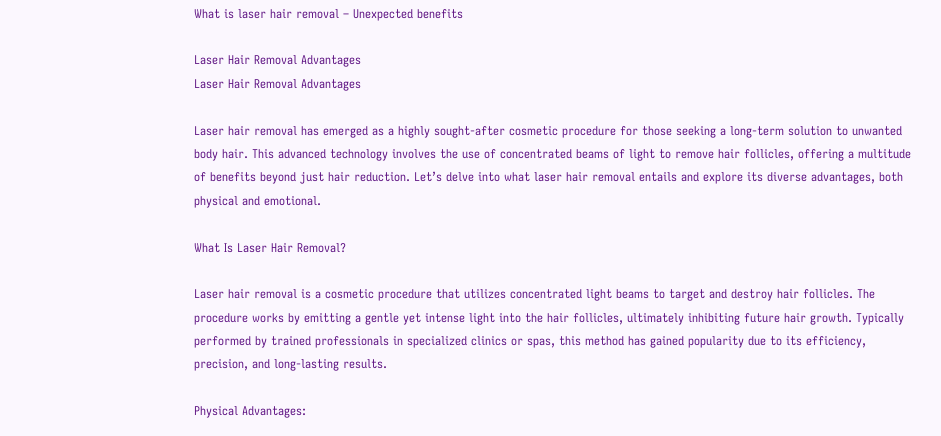What is laser hair removal – Unexpected benefits

Laser Hair Removal Advantages
Laser Hair Removal Advantages

Laser hair removal has emerged as a highly sought-after cosmetic procedure for those seeking a long-term solution to unwanted body hair. This advanced technology involves the use of concentrated beams of light to remove hair follicles, offering a multitude of benefits beyond just hair reduction. Let’s delve into what laser hair removal entails and explore its diverse advantages, both physical and emotional.

What Is Laser Hair Removal?

Laser hair removal is a cosmetic procedure that utilizes concentrated light beams to target and destroy hair follicles. The procedure works by emitting a gentle yet intense light into the hair follicles, ultimately inhibiting future hair growth. Typically performed by trained professionals in specialized clinics or spas, this method has gained popularity due to its efficiency, precision, and long-lasting results.

Physical Advantages: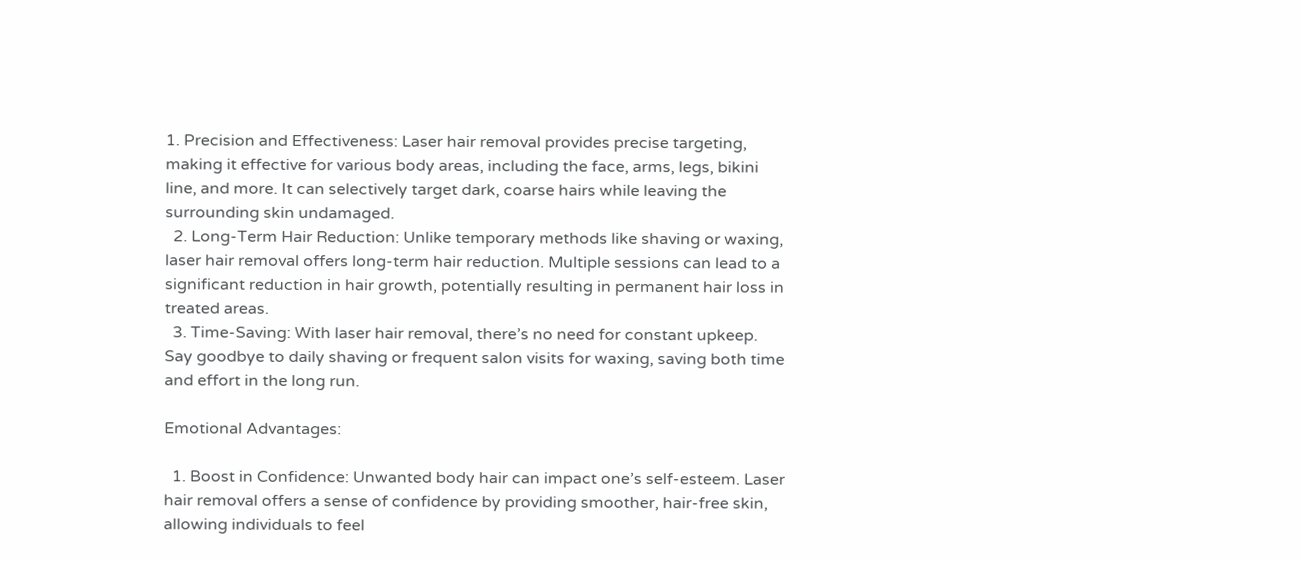1. Precision and Effectiveness: Laser hair removal provides precise targeting, making it effective for various body areas, including the face, arms, legs, bikini line, and more. It can selectively target dark, coarse hairs while leaving the surrounding skin undamaged.
  2. Long-Term Hair Reduction: Unlike temporary methods like shaving or waxing, laser hair removal offers long-term hair reduction. Multiple sessions can lead to a significant reduction in hair growth, potentially resulting in permanent hair loss in treated areas.
  3. Time-Saving: With laser hair removal, there’s no need for constant upkeep. Say goodbye to daily shaving or frequent salon visits for waxing, saving both time and effort in the long run.

Emotional Advantages:

  1. Boost in Confidence: Unwanted body hair can impact one’s self-esteem. Laser hair removal offers a sense of confidence by providing smoother, hair-free skin, allowing individuals to feel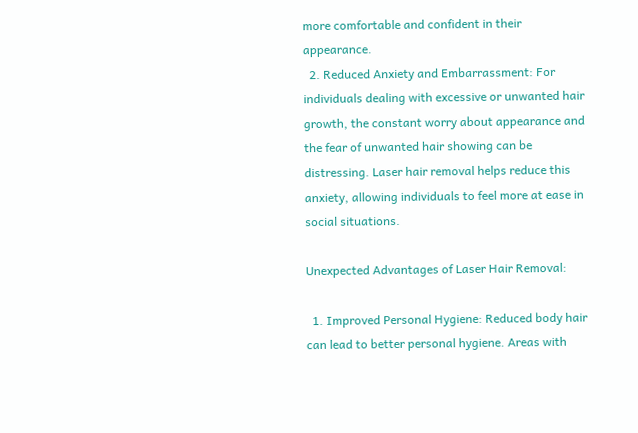more comfortable and confident in their appearance.
  2. Reduced Anxiety and Embarrassment: For individuals dealing with excessive or unwanted hair growth, the constant worry about appearance and the fear of unwanted hair showing can be distressing. Laser hair removal helps reduce this anxiety, allowing individuals to feel more at ease in social situations.

Unexpected Advantages of Laser Hair Removal:

  1. Improved Personal Hygiene: Reduced body hair can lead to better personal hygiene. Areas with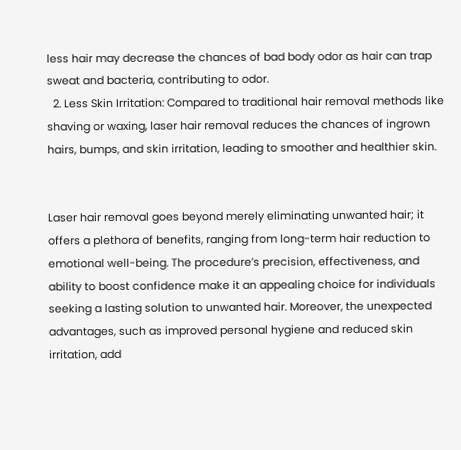less hair may decrease the chances of bad body odor as hair can trap sweat and bacteria, contributing to odor.
  2. Less Skin Irritation: Compared to traditional hair removal methods like shaving or waxing, laser hair removal reduces the chances of ingrown hairs, bumps, and skin irritation, leading to smoother and healthier skin.


Laser hair removal goes beyond merely eliminating unwanted hair; it offers a plethora of benefits, ranging from long-term hair reduction to emotional well-being. The procedure’s precision, effectiveness, and ability to boost confidence make it an appealing choice for individuals seeking a lasting solution to unwanted hair. Moreover, the unexpected advantages, such as improved personal hygiene and reduced skin irritation, add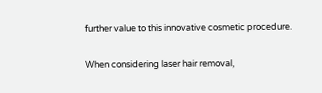further value to this innovative cosmetic procedure.

When considering laser hair removal,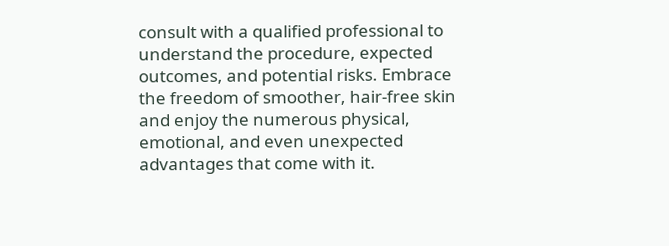consult with a qualified professional to understand the procedure, expected outcomes, and potential risks. Embrace the freedom of smoother, hair-free skin and enjoy the numerous physical, emotional, and even unexpected advantages that come with it.